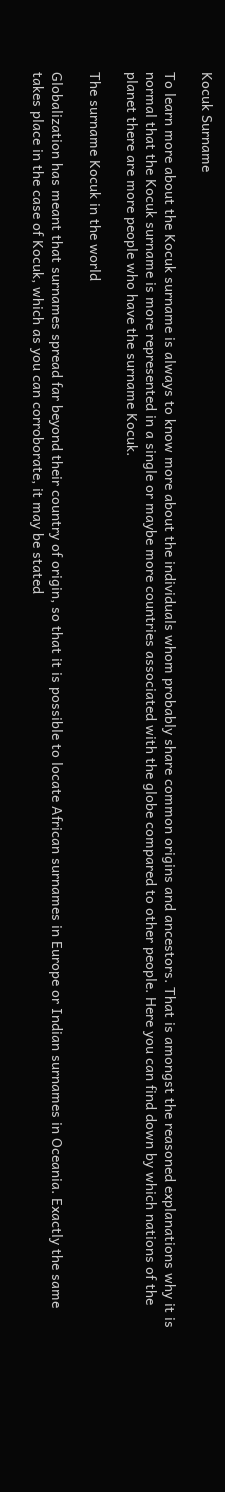Kocuk Surname

To learn more about the Kocuk surname is always to know more about the individuals whom probably share common origins and ancestors. That is amongst the reasoned explanations why it is normal that the Kocuk surname is more represented in a single or maybe more countries associated with the globe compared to other people. Here you can find down by which nations of the planet there are more people who have the surname Kocuk.

The surname Kocuk in the world

Globalization has meant that surnames spread far beyond their country of origin, so that it is possible to locate African surnames in Europe or Indian surnames in Oceania. Exactly the same takes place in the case of Kocuk, which as you can corroborate, it may be stated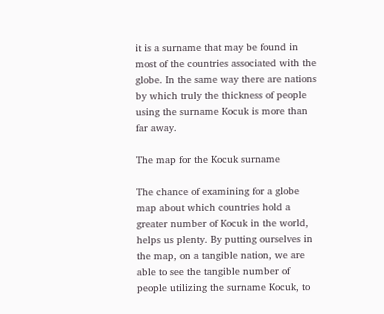it is a surname that may be found in most of the countries associated with the globe. In the same way there are nations by which truly the thickness of people using the surname Kocuk is more than far away.

The map for the Kocuk surname

The chance of examining for a globe map about which countries hold a greater number of Kocuk in the world, helps us plenty. By putting ourselves in the map, on a tangible nation, we are able to see the tangible number of people utilizing the surname Kocuk, to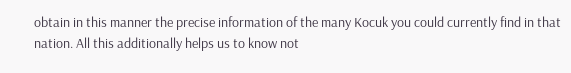obtain in this manner the precise information of the many Kocuk you could currently find in that nation. All this additionally helps us to know not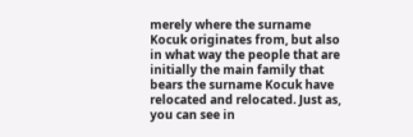merely where the surname Kocuk originates from, but also in what way the people that are initially the main family that bears the surname Kocuk have relocated and relocated. Just as, you can see in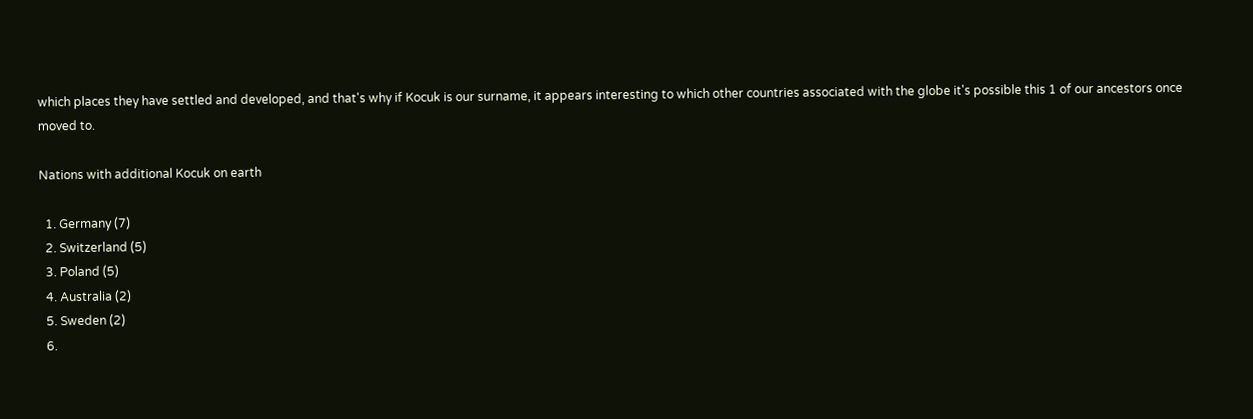which places they have settled and developed, and that's why if Kocuk is our surname, it appears interesting to which other countries associated with the globe it's possible this 1 of our ancestors once moved to.

Nations with additional Kocuk on earth

  1. Germany (7)
  2. Switzerland (5)
  3. Poland (5)
  4. Australia (2)
  5. Sweden (2)
  6.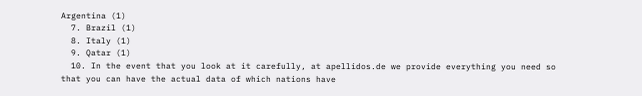Argentina (1)
  7. Brazil (1)
  8. Italy (1)
  9. Qatar (1)
  10. In the event that you look at it carefully, at apellidos.de we provide everything you need so that you can have the actual data of which nations have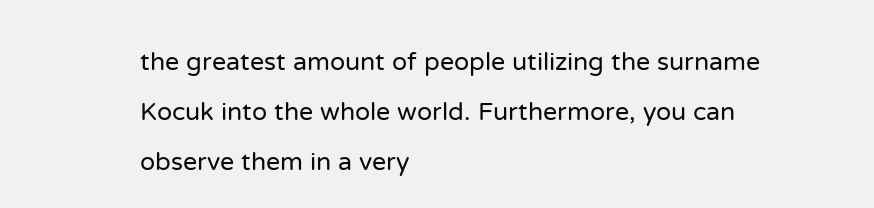the greatest amount of people utilizing the surname Kocuk into the whole world. Furthermore, you can observe them in a very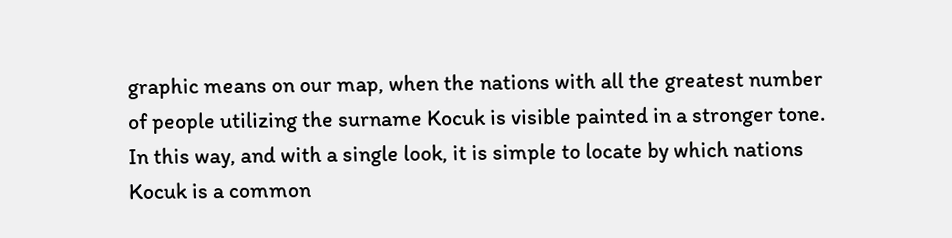graphic means on our map, when the nations with all the greatest number of people utilizing the surname Kocuk is visible painted in a stronger tone. In this way, and with a single look, it is simple to locate by which nations Kocuk is a common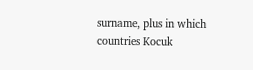surname, plus in which countries Kocuk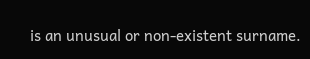is an unusual or non-existent surname.